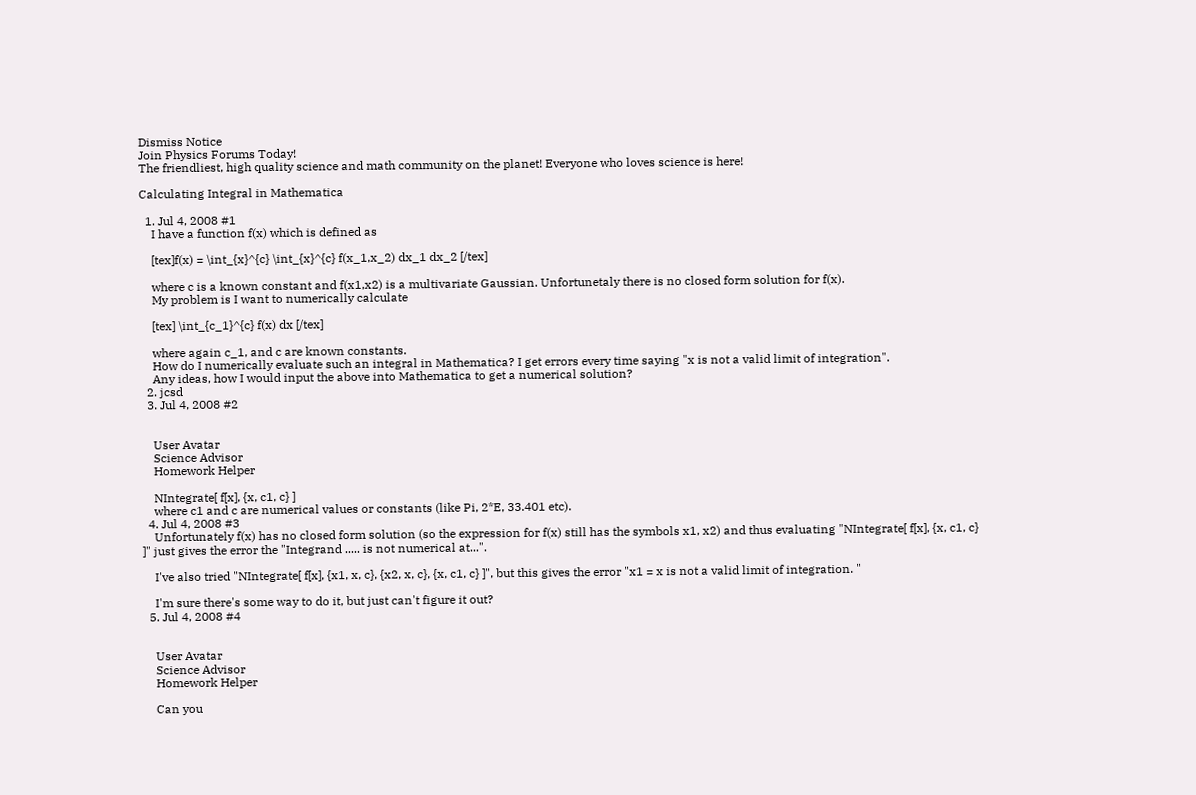Dismiss Notice
Join Physics Forums Today!
The friendliest, high quality science and math community on the planet! Everyone who loves science is here!

Calculating Integral in Mathematica

  1. Jul 4, 2008 #1
    I have a function f(x) which is defined as

    [tex]f(x) = \int_{x}^{c} \int_{x}^{c} f(x_1,x_2) dx_1 dx_2 [/tex]

    where c is a known constant and f(x1,x2) is a multivariate Gaussian. Unfortunetaly there is no closed form solution for f(x).
    My problem is I want to numerically calculate

    [tex] \int_{c_1}^{c} f(x) dx [/tex]

    where again c_1, and c are known constants.
    How do I numerically evaluate such an integral in Mathematica? I get errors every time saying "x is not a valid limit of integration".
    Any ideas, how I would input the above into Mathematica to get a numerical solution?
  2. jcsd
  3. Jul 4, 2008 #2


    User Avatar
    Science Advisor
    Homework Helper

    NIntegrate[ f[x], {x, c1, c} ]
    where c1 and c are numerical values or constants (like Pi, 2*E, 33.401 etc).
  4. Jul 4, 2008 #3
    Unfortunately f(x) has no closed form solution (so the expression for f(x) still has the symbols x1, x2) and thus evaluating "NIntegrate[ f[x], {x, c1, c} ]" just gives the error the "Integrand ..... is not numerical at...".

    I've also tried "NIntegrate[ f[x], {x1, x, c}, {x2, x, c}, {x, c1, c} ]", but this gives the error "x1 = x is not a valid limit of integration. "

    I'm sure there's some way to do it, but just can't figure it out?
  5. Jul 4, 2008 #4


    User Avatar
    Science Advisor
    Homework Helper

    Can you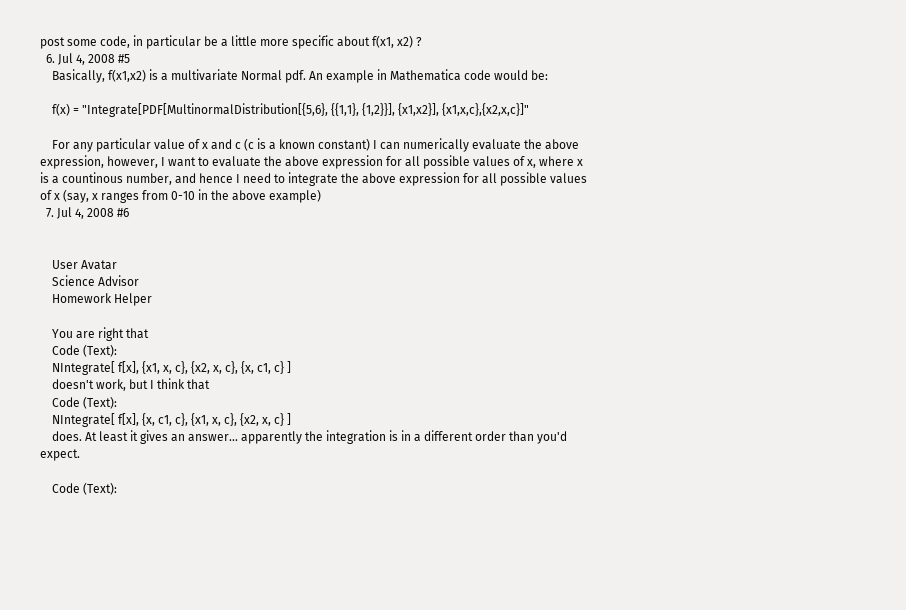post some code, in particular be a little more specific about f(x1, x2) ?
  6. Jul 4, 2008 #5
    Basically, f(x1,x2) is a multivariate Normal pdf. An example in Mathematica code would be:

    f(x) = "Integrate[PDF[MultinormalDistribution[{5,6}, {{1,1}, {1,2}}], {x1,x2}], {x1,x,c},{x2,x,c}]"

    For any particular value of x and c (c is a known constant) I can numerically evaluate the above expression, however, I want to evaluate the above expression for all possible values of x, where x is a countinous number, and hence I need to integrate the above expression for all possible values of x (say, x ranges from 0-10 in the above example)
  7. Jul 4, 2008 #6


    User Avatar
    Science Advisor
    Homework Helper

    You are right that
    Code (Text):
    NIntegrate[ f[x], {x1, x, c}, {x2, x, c}, {x, c1, c} ]
    doesn't work, but I think that
    Code (Text):
    NIntegrate[ f[x], {x, c1, c}, {x1, x, c}, {x2, x, c} ]
    does. At least it gives an answer... apparently the integration is in a different order than you'd expect.

    Code (Text):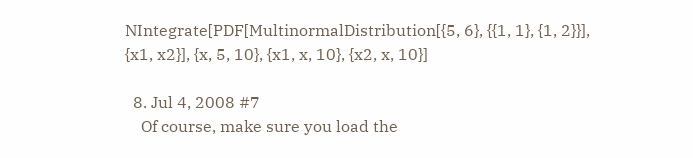NIntegrate[PDF[MultinormalDistribution[{5, 6}, {{1, 1}, {1, 2}}], {x1, x2}], {x, 5, 10}, {x1, x, 10}, {x2, x, 10}]

  8. Jul 4, 2008 #7
    Of course, make sure you load the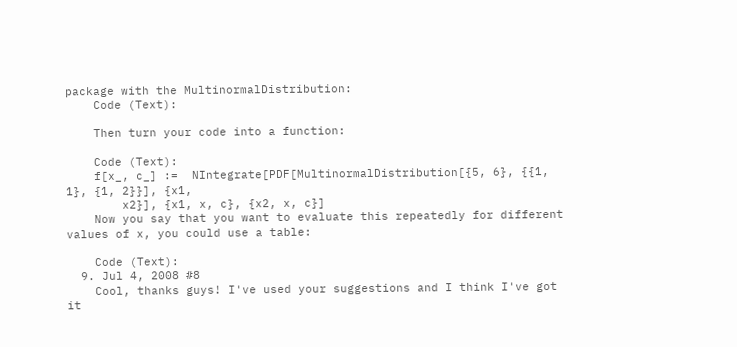package with the MultinormalDistribution:
    Code (Text):

    Then turn your code into a function:

    Code (Text):
    f[x_, c_] :=  NIntegrate[PDF[MultinormalDistribution[{5, 6}, {{1, 1}, {1, 2}}], {x1,
        x2}], {x1, x, c}, {x2, x, c}]
    Now you say that you want to evaluate this repeatedly for different values of x, you could use a table:

    Code (Text):
  9. Jul 4, 2008 #8
    Cool, thanks guys! I've used your suggestions and I think I've got it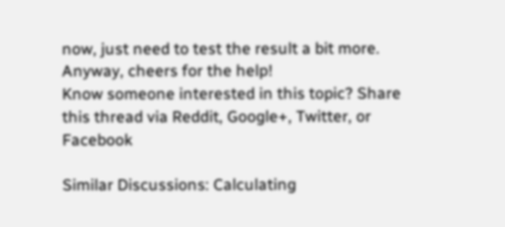now, just need to test the result a bit more. Anyway, cheers for the help!
Know someone interested in this topic? Share this thread via Reddit, Google+, Twitter, or Facebook

Similar Discussions: Calculating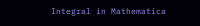Integral in Mathematica